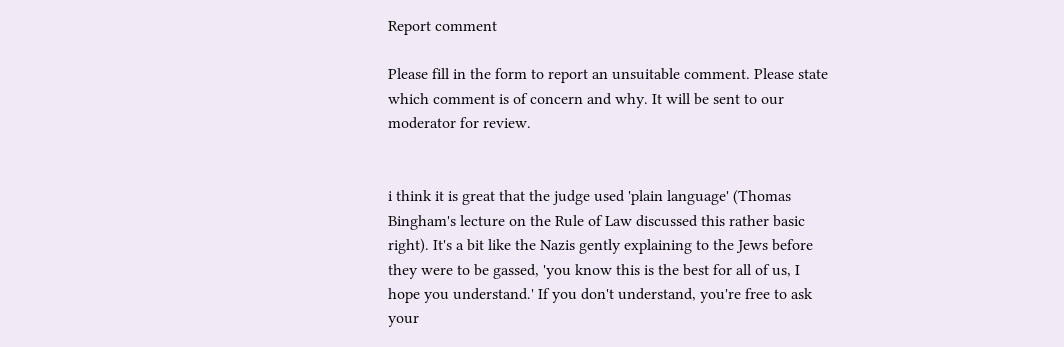Report comment

Please fill in the form to report an unsuitable comment. Please state which comment is of concern and why. It will be sent to our moderator for review.


i think it is great that the judge used 'plain language' (Thomas Bingham's lecture on the Rule of Law discussed this rather basic right). It's a bit like the Nazis gently explaining to the Jews before they were to be gassed, 'you know this is the best for all of us, I hope you understand.' If you don't understand, you're free to ask your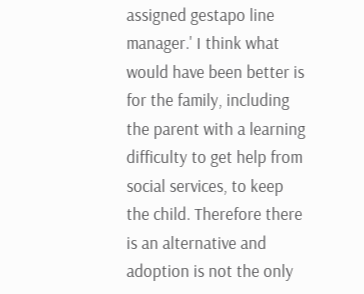assigned gestapo line manager.' I think what would have been better is for the family, including the parent with a learning difficulty to get help from social services, to keep the child. Therefore there is an alternative and adoption is not the only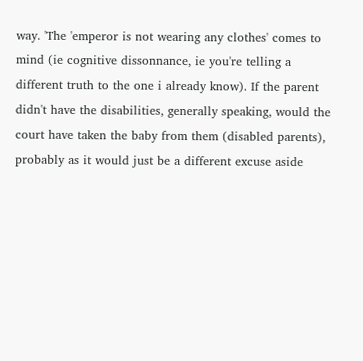way. 'The 'emperor is not wearing any clothes' comes to mind (ie cognitive dissonnance, ie you're telling a different truth to the one i already know). If the parent didn't have the disabilities, generally speaking, would the court have taken the baby from them (disabled parents), probably as it would just be a different excuse aside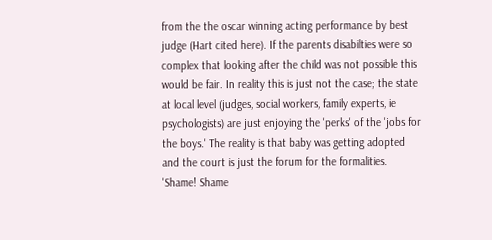from the the oscar winning acting performance by best judge (Hart cited here). If the parents disabilties were so complex that looking after the child was not possible this would be fair. In reality this is just not the case; the state at local level (judges, social workers, family experts, ie psychologists) are just enjoying the 'perks' of the 'jobs for the boys.' The reality is that baby was getting adopted and the court is just the forum for the formalities. 'Shame! Shame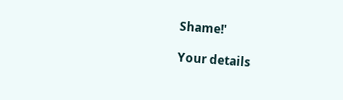Shame!'

Your details